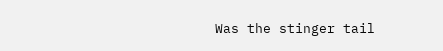Was the stinger tail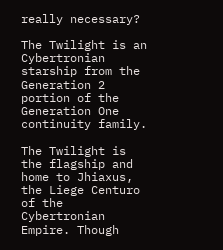really necessary?

The Twilight is an Cybertronian starship from the Generation 2 portion of the Generation One continuity family.

The Twilight is the flagship and home to Jhiaxus, the Liege Centuro of the Cybertronian Empire. Though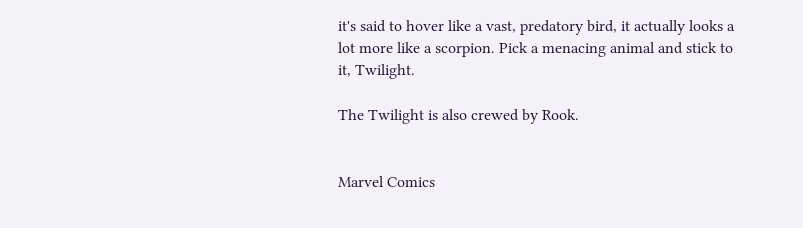it's said to hover like a vast, predatory bird, it actually looks a lot more like a scorpion. Pick a menacing animal and stick to it, Twilight.

The Twilight is also crewed by Rook.


Marvel Comics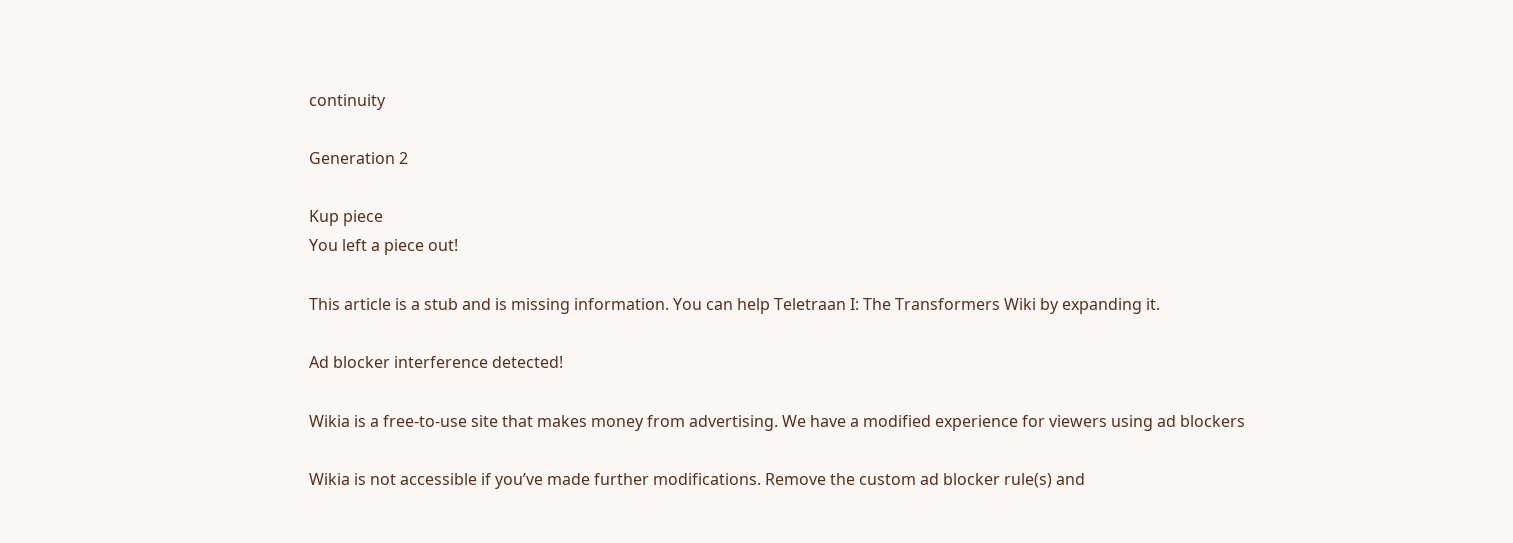continuity

Generation 2

Kup piece
You left a piece out!

This article is a stub and is missing information. You can help Teletraan I: The Transformers Wiki by expanding it.

Ad blocker interference detected!

Wikia is a free-to-use site that makes money from advertising. We have a modified experience for viewers using ad blockers

Wikia is not accessible if you’ve made further modifications. Remove the custom ad blocker rule(s) and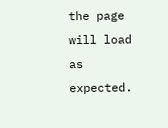the page will load as expected.